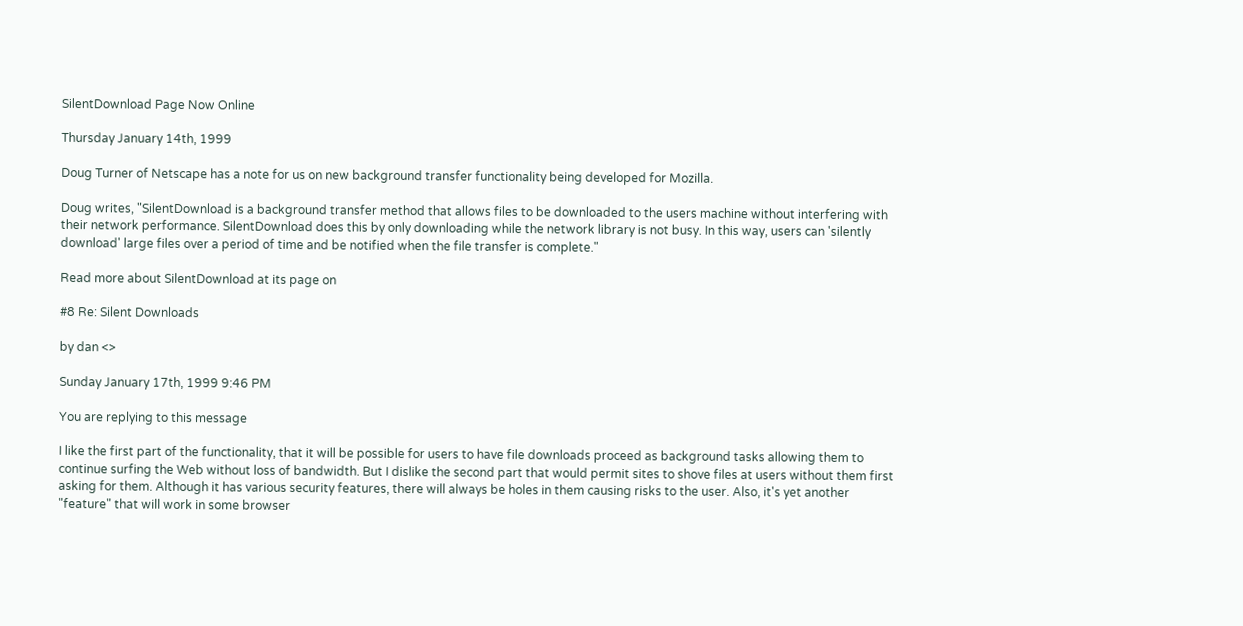SilentDownload Page Now Online

Thursday January 14th, 1999

Doug Turner of Netscape has a note for us on new background transfer functionality being developed for Mozilla.

Doug writes, "SilentDownload is a background transfer method that allows files to be downloaded to the users machine without interfering with their network performance. SilentDownload does this by only downloading while the network library is not busy. In this way, users can 'silently download' large files over a period of time and be notified when the file transfer is complete."

Read more about SilentDownload at its page on

#8 Re: Silent Downloads

by dan <>

Sunday January 17th, 1999 9:46 PM

You are replying to this message

I like the first part of the functionality, that it will be possible for users to have file downloads proceed as background tasks allowing them to continue surfing the Web without loss of bandwidth. But I dislike the second part that would permit sites to shove files at users without them first asking for them. Although it has various security features, there will always be holes in them causing risks to the user. Also, it's yet another "feature" that will work in some browser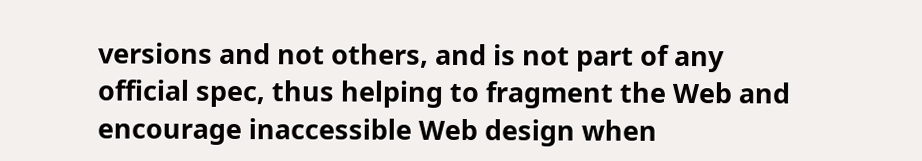versions and not others, and is not part of any official spec, thus helping to fragment the Web and encourage inaccessible Web design when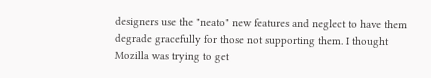designers use the "neato" new features and neglect to have them degrade gracefully for those not supporting them. I thought Mozilla was trying to get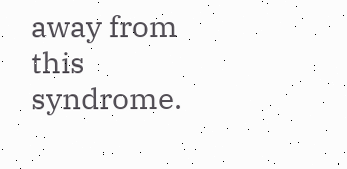away from this syndrome.